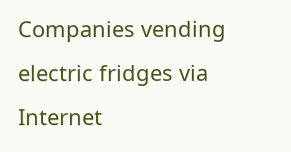Companies vending electric fridges via Internet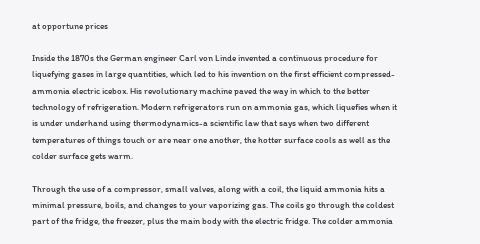at opportune prices

Inside the 1870s the German engineer Carl von Linde invented a continuous procedure for liquefying gases in large quantities, which led to his invention on the first efficient compressed-ammonia electric icebox. His revolutionary machine paved the way in which to the better technology of refrigeration. Modern refrigerators run on ammonia gas, which liquefies when it is under underhand using thermodynamics-a scientific law that says when two different temperatures of things touch or are near one another, the hotter surface cools as well as the colder surface gets warm.

Through the use of a compressor, small valves, along with a coil, the liquid ammonia hits a minimal pressure, boils, and changes to your vaporizing gas. The coils go through the coldest part of the fridge, the freezer, plus the main body with the electric fridge. The colder ammonia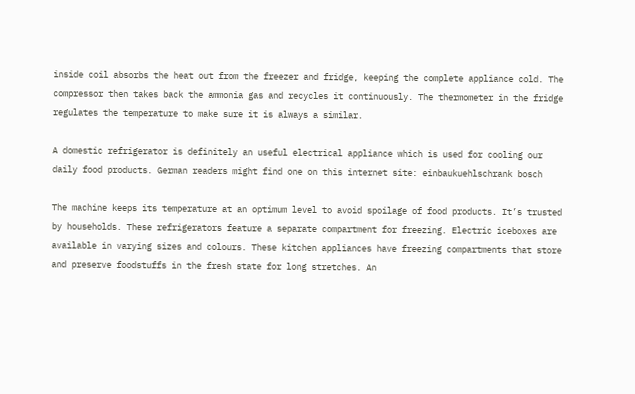inside coil absorbs the heat out from the freezer and fridge, keeping the complete appliance cold. The compressor then takes back the ammonia gas and recycles it continuously. The thermometer in the fridge regulates the temperature to make sure it is always a similar.

A domestic refrigerator is definitely an useful electrical appliance which is used for cooling our daily food products. German readers might find one on this internet site: einbaukuehlschrank bosch

The machine keeps its temperature at an optimum level to avoid spoilage of food products. It’s trusted by households. These refrigerators feature a separate compartment for freezing. Electric iceboxes are available in varying sizes and colours. These kitchen appliances have freezing compartments that store and preserve foodstuffs in the fresh state for long stretches. An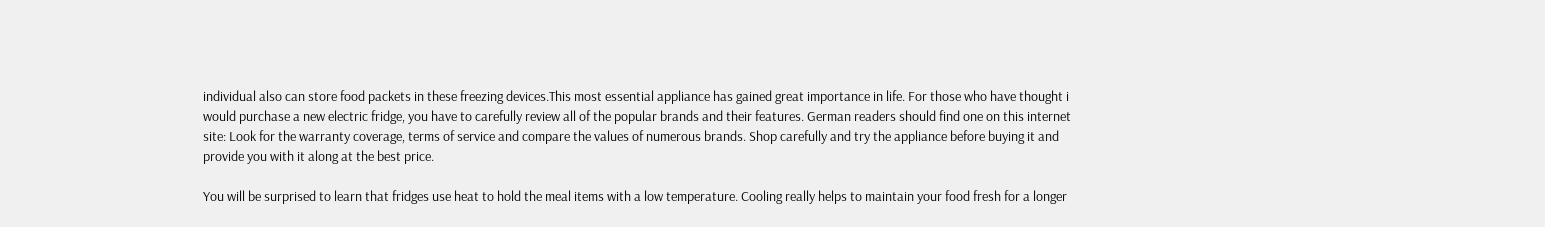individual also can store food packets in these freezing devices.This most essential appliance has gained great importance in life. For those who have thought i would purchase a new electric fridge, you have to carefully review all of the popular brands and their features. German readers should find one on this internet site: Look for the warranty coverage, terms of service and compare the values of numerous brands. Shop carefully and try the appliance before buying it and provide you with it along at the best price.

You will be surprised to learn that fridges use heat to hold the meal items with a low temperature. Cooling really helps to maintain your food fresh for a longer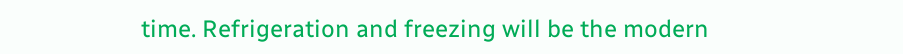time. Refrigeration and freezing will be the modern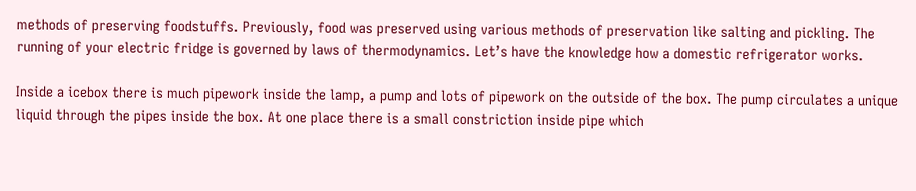methods of preserving foodstuffs. Previously, food was preserved using various methods of preservation like salting and pickling. The running of your electric fridge is governed by laws of thermodynamics. Let’s have the knowledge how a domestic refrigerator works.

Inside a icebox there is much pipework inside the lamp, a pump and lots of pipework on the outside of the box. The pump circulates a unique liquid through the pipes inside the box. At one place there is a small constriction inside pipe which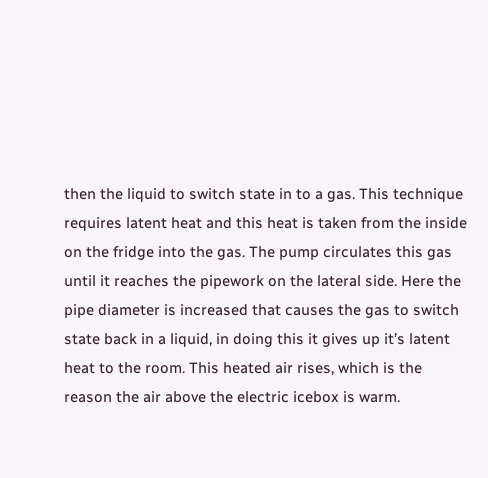then the liquid to switch state in to a gas. This technique requires latent heat and this heat is taken from the inside on the fridge into the gas. The pump circulates this gas until it reaches the pipework on the lateral side. Here the pipe diameter is increased that causes the gas to switch state back in a liquid, in doing this it gives up it’s latent heat to the room. This heated air rises, which is the reason the air above the electric icebox is warm.